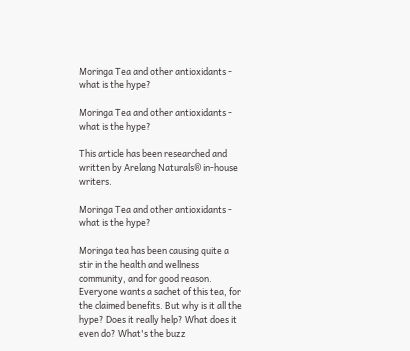Moringa Tea and other antioxidants - what is the hype?

Moringa Tea and other antioxidants - what is the hype?

This article has been researched and written by Arelang Naturals® in-house writers.

Moringa Tea and other antioxidants - what is the hype?

Moringa tea has been causing quite a stir in the health and wellness community, and for good reason. Everyone wants a sachet of this tea, for the claimed benefits. But why is it all the hype? Does it really help? What does it even do? What's the buzz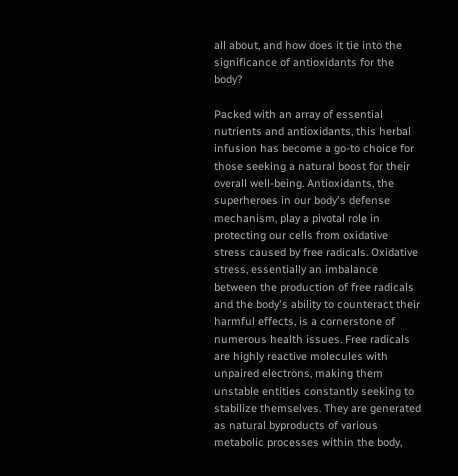all about, and how does it tie into the significance of antioxidants for the body?

Packed with an array of essential nutrients and antioxidants, this herbal infusion has become a go-to choice for those seeking a natural boost for their overall well-being. Antioxidants, the superheroes in our body's defense mechanism, play a pivotal role in protecting our cells from oxidative stress caused by free radicals. Oxidative stress, essentially an imbalance between the production of free radicals and the body's ability to counteract their harmful effects, is a cornerstone of numerous health issues. Free radicals are highly reactive molecules with unpaired electrons, making them unstable entities constantly seeking to stabilize themselves. They are generated as natural byproducts of various metabolic processes within the body,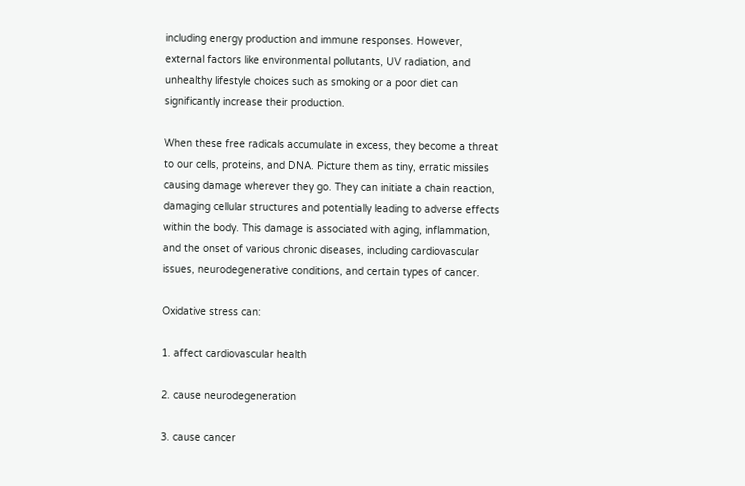including energy production and immune responses. However, external factors like environmental pollutants, UV radiation, and unhealthy lifestyle choices such as smoking or a poor diet can significantly increase their production.

When these free radicals accumulate in excess, they become a threat to our cells, proteins, and DNA. Picture them as tiny, erratic missiles causing damage wherever they go. They can initiate a chain reaction, damaging cellular structures and potentially leading to adverse effects within the body. This damage is associated with aging, inflammation, and the onset of various chronic diseases, including cardiovascular issues, neurodegenerative conditions, and certain types of cancer.

Oxidative stress can:

1. affect cardiovascular health

2. cause neurodegeneration

3. cause cancer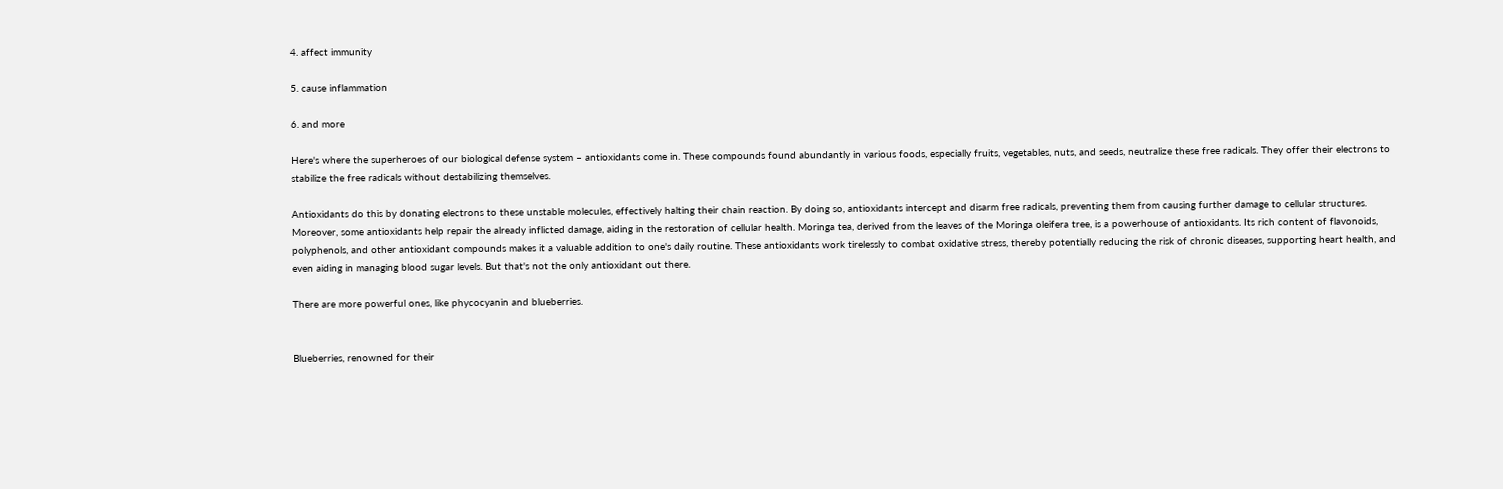4. affect immunity

5. cause inflammation

6. and more

Here's where the superheroes of our biological defense system – antioxidants come in. These compounds found abundantly in various foods, especially fruits, vegetables, nuts, and seeds, neutralize these free radicals. They offer their electrons to stabilize the free radicals without destabilizing themselves.

Antioxidants do this by donating electrons to these unstable molecules, effectively halting their chain reaction. By doing so, antioxidants intercept and disarm free radicals, preventing them from causing further damage to cellular structures. Moreover, some antioxidants help repair the already inflicted damage, aiding in the restoration of cellular health. Moringa tea, derived from the leaves of the Moringa oleifera tree, is a powerhouse of antioxidants. Its rich content of flavonoids, polyphenols, and other antioxidant compounds makes it a valuable addition to one's daily routine. These antioxidants work tirelessly to combat oxidative stress, thereby potentially reducing the risk of chronic diseases, supporting heart health, and even aiding in managing blood sugar levels. But that's not the only antioxidant out there.

There are more powerful ones, like phycocyanin and blueberries.


Blueberries, renowned for their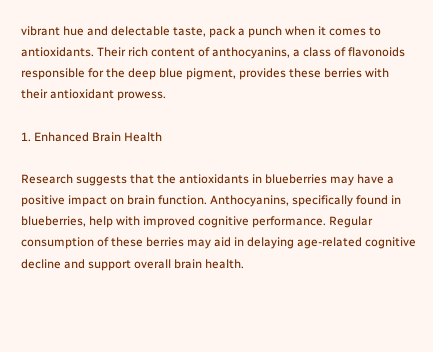vibrant hue and delectable taste, pack a punch when it comes to antioxidants. Their rich content of anthocyanins, a class of flavonoids responsible for the deep blue pigment, provides these berries with their antioxidant prowess.

1. Enhanced Brain Health

Research suggests that the antioxidants in blueberries may have a positive impact on brain function. Anthocyanins, specifically found in blueberries, help with improved cognitive performance. Regular consumption of these berries may aid in delaying age-related cognitive decline and support overall brain health.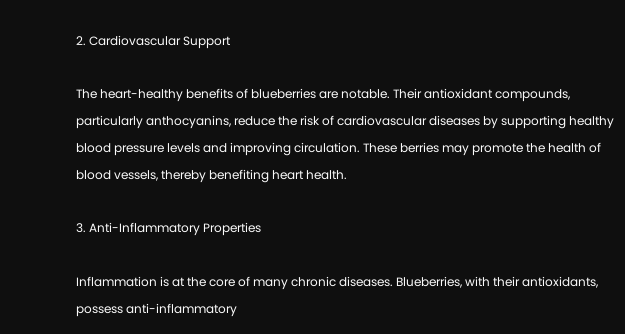2. Cardiovascular Support

The heart-healthy benefits of blueberries are notable. Their antioxidant compounds, particularly anthocyanins, reduce the risk of cardiovascular diseases by supporting healthy blood pressure levels and improving circulation. These berries may promote the health of blood vessels, thereby benefiting heart health.

3. Anti-Inflammatory Properties

Inflammation is at the core of many chronic diseases. Blueberries, with their antioxidants, possess anti-inflammatory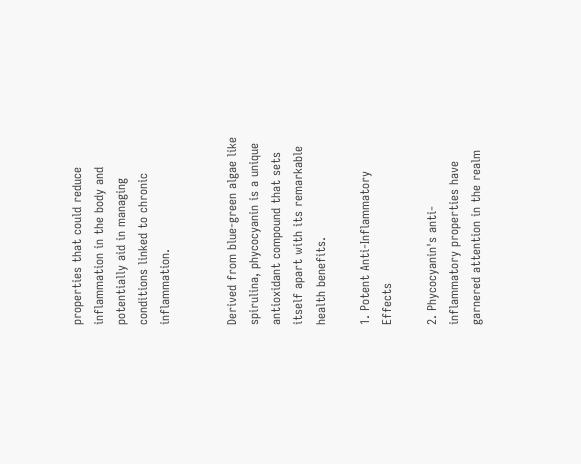properties that could reduce inflammation in the body and potentially aid in managing conditions linked to chronic inflammation.


Derived from blue-green algae like spirulina, phycocyanin is a unique antioxidant compound that sets itself apart with its remarkable health benefits.

1. Potent Anti-Inflammatory Effects

2. Phycocyanin's anti-inflammatory properties have garnered attention in the realm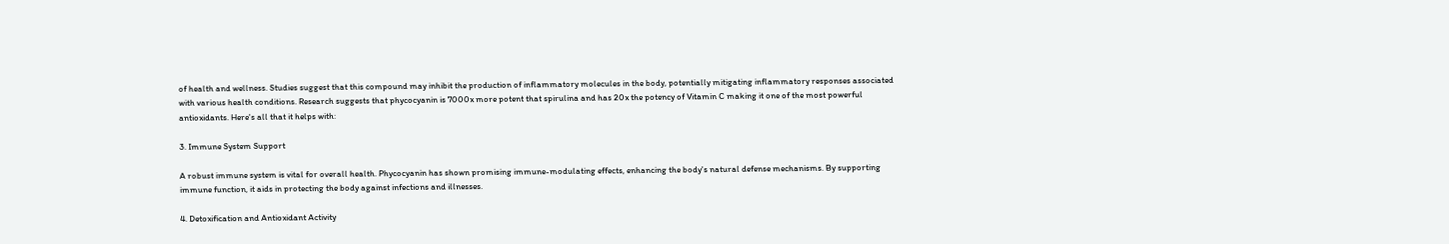of health and wellness. Studies suggest that this compound may inhibit the production of inflammatory molecules in the body, potentially mitigating inflammatory responses associated with various health conditions. Research suggests that phycocyanin is 7000x more potent that spirulina and has 20x the potency of Vitamin C making it one of the most powerful antioxidants. Here's all that it helps with:

3. Immune System Support

A robust immune system is vital for overall health. Phycocyanin has shown promising immune-modulating effects, enhancing the body's natural defense mechanisms. By supporting immune function, it aids in protecting the body against infections and illnesses.

4. Detoxification and Antioxidant Activity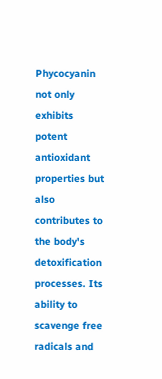Phycocyanin not only exhibits potent antioxidant properties but also contributes to the body's detoxification processes. Its ability to scavenge free radicals and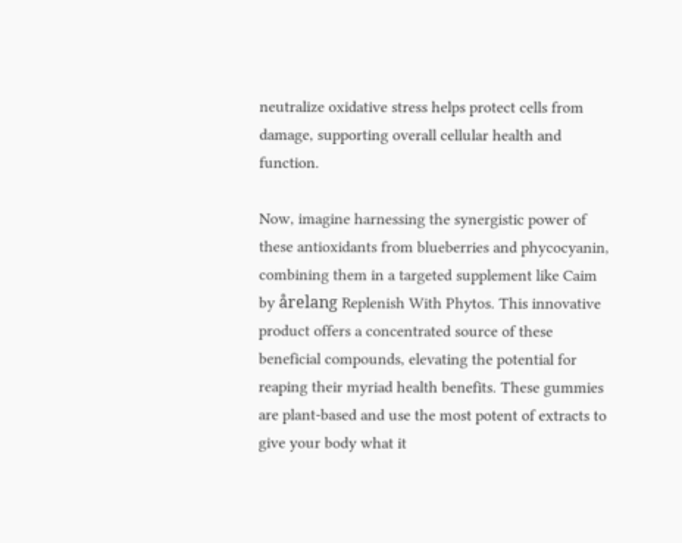neutralize oxidative stress helps protect cells from damage, supporting overall cellular health and function.

Now, imagine harnessing the synergistic power of these antioxidants from blueberries and phycocyanin, combining them in a targeted supplement like Caim by årelang Replenish With Phytos. This innovative product offers a concentrated source of these beneficial compounds, elevating the potential for reaping their myriad health benefits. These gummies are plant-based and use the most potent of extracts to give your body what it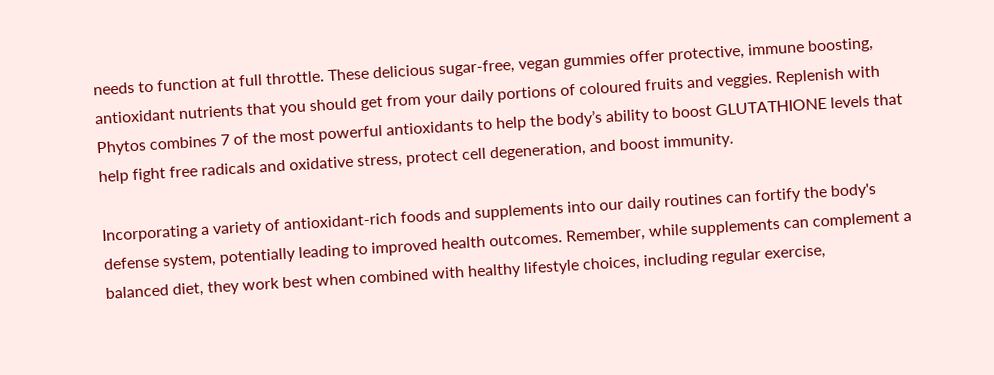needs to function at full throttle. These delicious sugar-free, vegan gummies offer protective, immune boosting, antioxidant nutrients that you should get from your daily portions of coloured fruits and veggies. Replenish with Phytos combines 7 of the most powerful antioxidants to help the body’s ability to boost GLUTATHIONE levels that help fight free radicals and oxidative stress, protect cell degeneration, and boost immunity.

Incorporating a variety of antioxidant-rich foods and supplements into our daily routines can fortify the body's defense system, potentially leading to improved health outcomes. Remember, while supplements can complement a balanced diet, they work best when combined with healthy lifestyle choices, including regular exercise,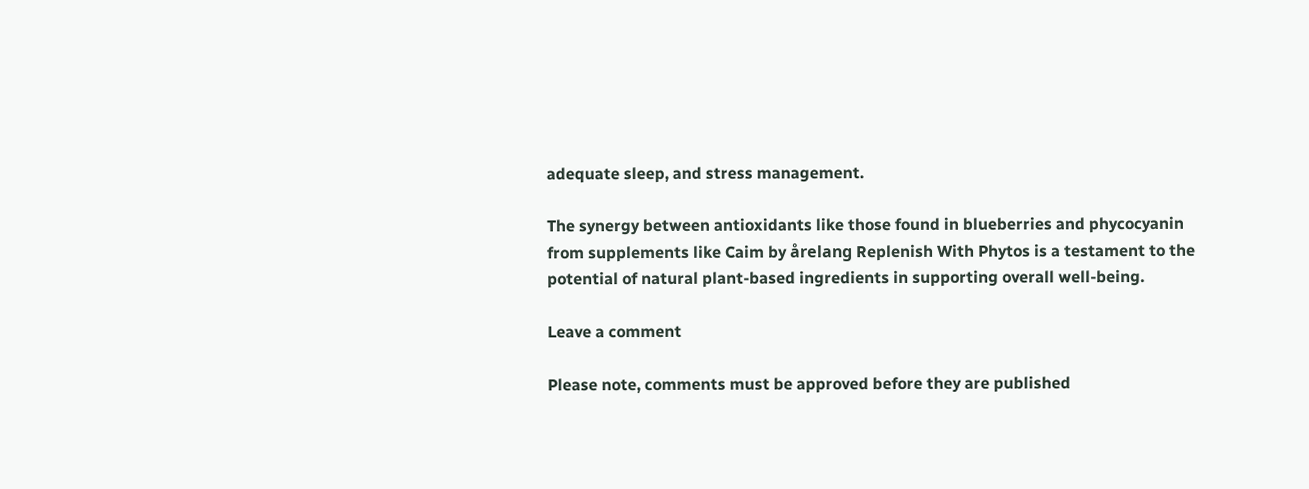adequate sleep, and stress management.

The synergy between antioxidants like those found in blueberries and phycocyanin from supplements like Caim by årelang Replenish With Phytos is a testament to the potential of natural plant-based ingredients in supporting overall well-being.

Leave a comment

Please note, comments must be approved before they are published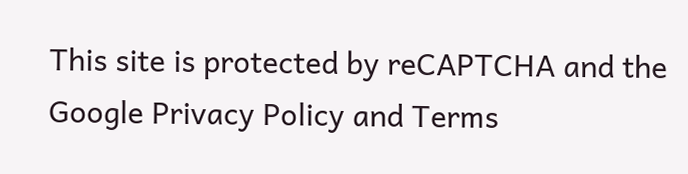This site is protected by reCAPTCHA and the Google Privacy Policy and Terms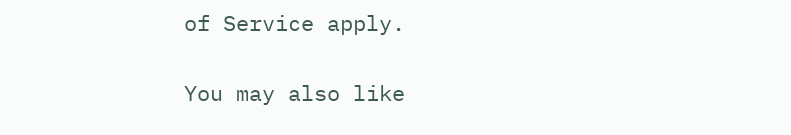of Service apply.

You may also like